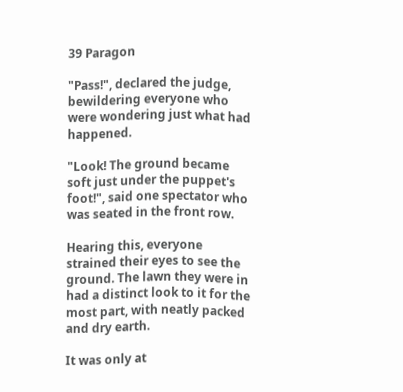39 Paragon

"Pass!", declared the judge, bewildering everyone who were wondering just what had happened.

"Look! The ground became soft just under the puppet's foot!", said one spectator who was seated in the front row.

Hearing this, everyone strained their eyes to see the ground. The lawn they were in had a distinct look to it for the most part, with neatly packed and dry earth.

It was only at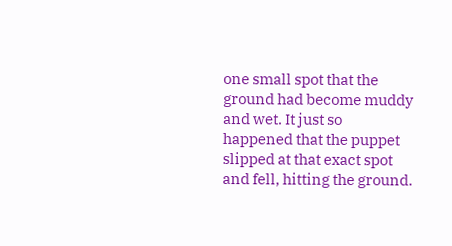one small spot that the ground had become muddy and wet. It just so happened that the puppet slipped at that exact spot and fell, hitting the ground.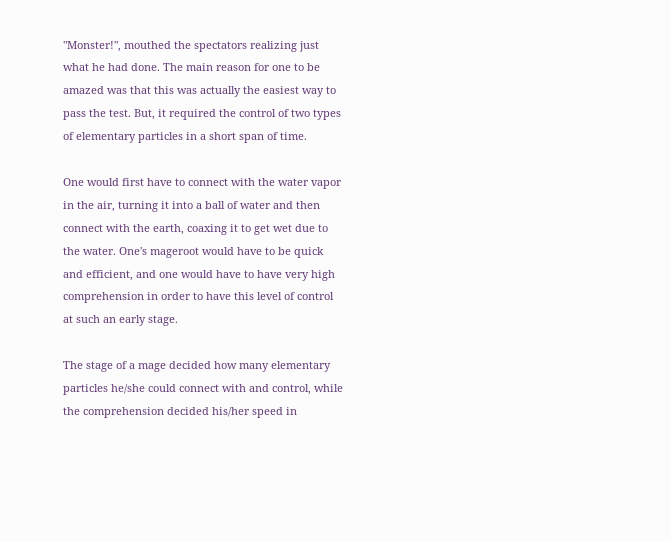"Monster!", mouthed the spectators realizing just what he had done. The main reason for one to be amazed was that this was actually the easiest way to pass the test. But, it required the control of two types of elementary particles in a short span of time.

One would first have to connect with the water vapor in the air, turning it into a ball of water and then connect with the earth, coaxing it to get wet due to the water. One's mageroot would have to be quick and efficient, and one would have to have very high comprehension in order to have this level of control at such an early stage.

The stage of a mage decided how many elementary particles he/she could connect with and control, while the comprehension decided his/her speed in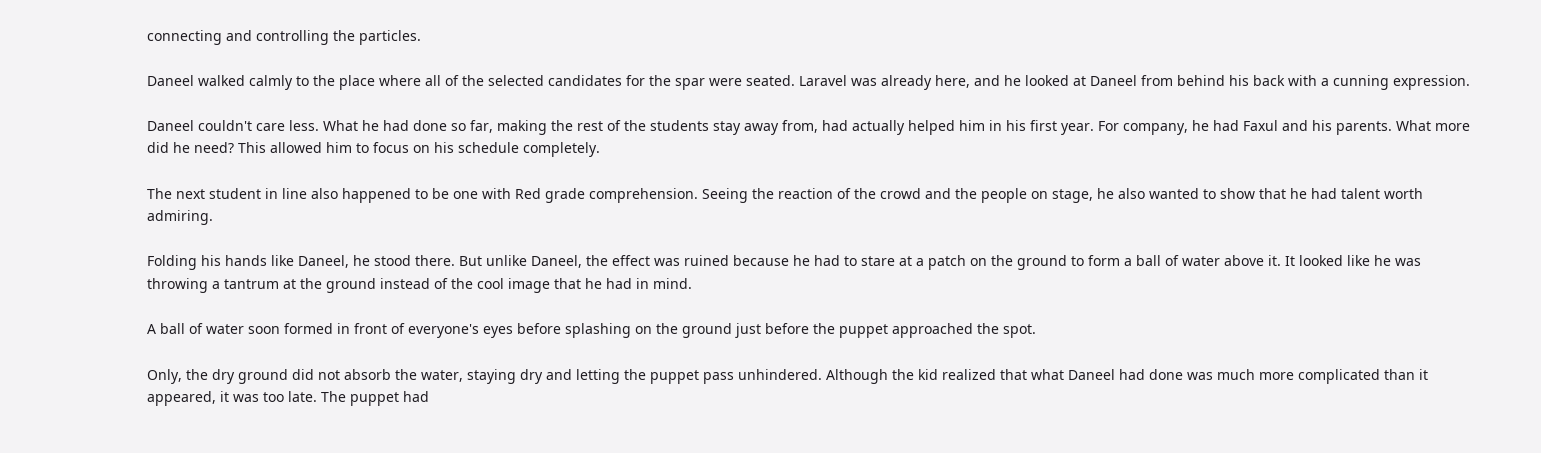connecting and controlling the particles.

Daneel walked calmly to the place where all of the selected candidates for the spar were seated. Laravel was already here, and he looked at Daneel from behind his back with a cunning expression.

Daneel couldn't care less. What he had done so far, making the rest of the students stay away from, had actually helped him in his first year. For company, he had Faxul and his parents. What more did he need? This allowed him to focus on his schedule completely.

The next student in line also happened to be one with Red grade comprehension. Seeing the reaction of the crowd and the people on stage, he also wanted to show that he had talent worth admiring.

Folding his hands like Daneel, he stood there. But unlike Daneel, the effect was ruined because he had to stare at a patch on the ground to form a ball of water above it. It looked like he was throwing a tantrum at the ground instead of the cool image that he had in mind.

A ball of water soon formed in front of everyone's eyes before splashing on the ground just before the puppet approached the spot.

Only, the dry ground did not absorb the water, staying dry and letting the puppet pass unhindered. Although the kid realized that what Daneel had done was much more complicated than it appeared, it was too late. The puppet had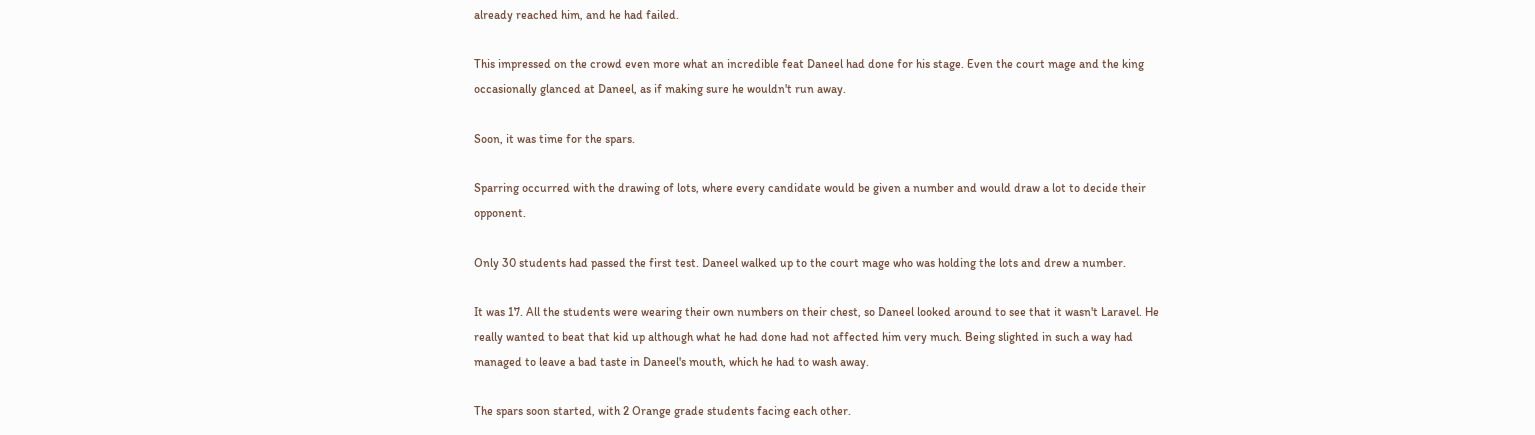already reached him, and he had failed.

This impressed on the crowd even more what an incredible feat Daneel had done for his stage. Even the court mage and the king occasionally glanced at Daneel, as if making sure he wouldn't run away.

Soon, it was time for the spars.

Sparring occurred with the drawing of lots, where every candidate would be given a number and would draw a lot to decide their opponent.

Only 30 students had passed the first test. Daneel walked up to the court mage who was holding the lots and drew a number.

It was 17. All the students were wearing their own numbers on their chest, so Daneel looked around to see that it wasn't Laravel. He really wanted to beat that kid up although what he had done had not affected him very much. Being slighted in such a way had managed to leave a bad taste in Daneel's mouth, which he had to wash away.

The spars soon started, with 2 Orange grade students facing each other.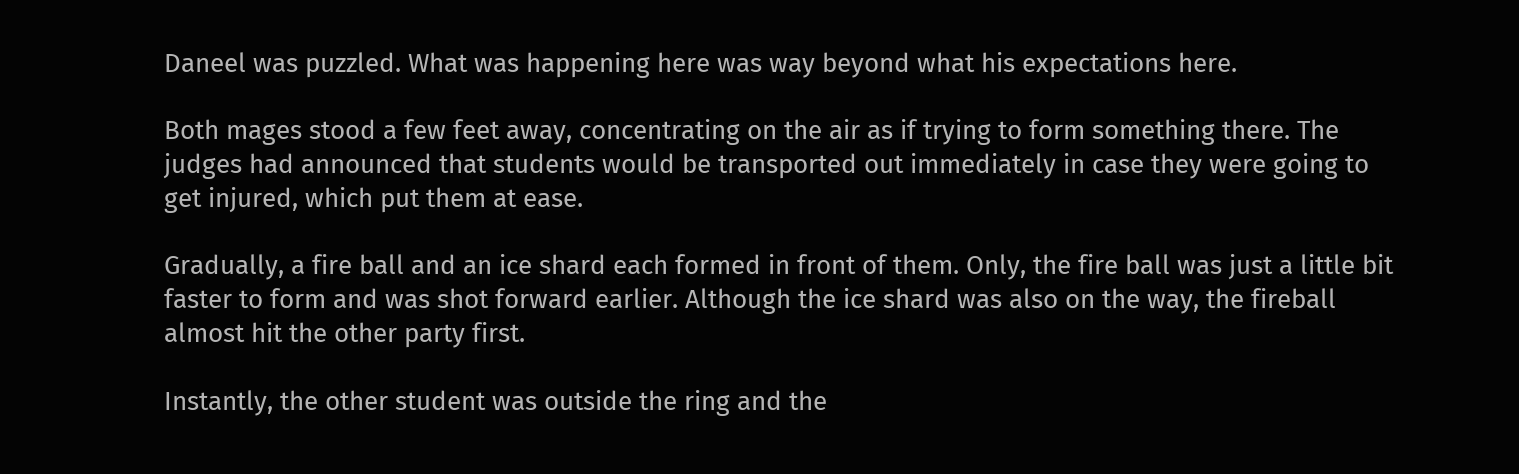Daneel was puzzled. What was happening here was way beyond what his expectations here.

Both mages stood a few feet away, concentrating on the air as if trying to form something there. The judges had announced that students would be transported out immediately in case they were going to get injured, which put them at ease.

Gradually, a fire ball and an ice shard each formed in front of them. Only, the fire ball was just a little bit faster to form and was shot forward earlier. Although the ice shard was also on the way, the fireball almost hit the other party first.

Instantly, the other student was outside the ring and the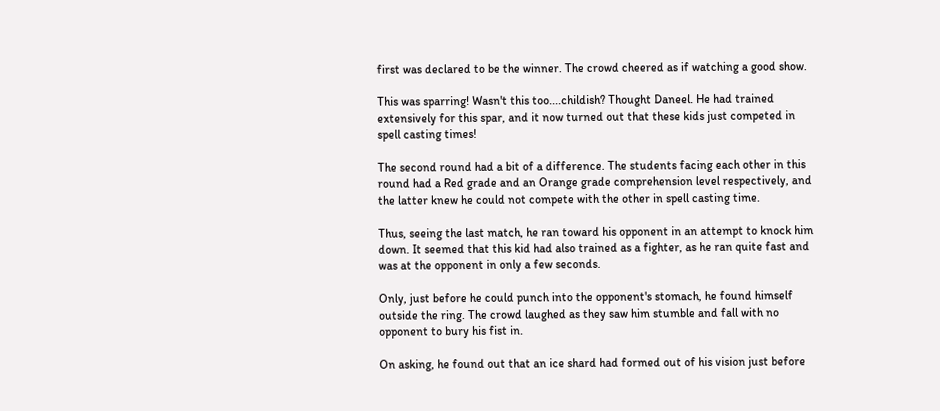first was declared to be the winner. The crowd cheered as if watching a good show.

This was sparring! Wasn't this too....childish? Thought Daneel. He had trained extensively for this spar, and it now turned out that these kids just competed in spell casting times!

The second round had a bit of a difference. The students facing each other in this round had a Red grade and an Orange grade comprehension level respectively, and the latter knew he could not compete with the other in spell casting time.

Thus, seeing the last match, he ran toward his opponent in an attempt to knock him down. It seemed that this kid had also trained as a fighter, as he ran quite fast and was at the opponent in only a few seconds.

Only, just before he could punch into the opponent's stomach, he found himself outside the ring. The crowd laughed as they saw him stumble and fall with no opponent to bury his fist in.

On asking, he found out that an ice shard had formed out of his vision just before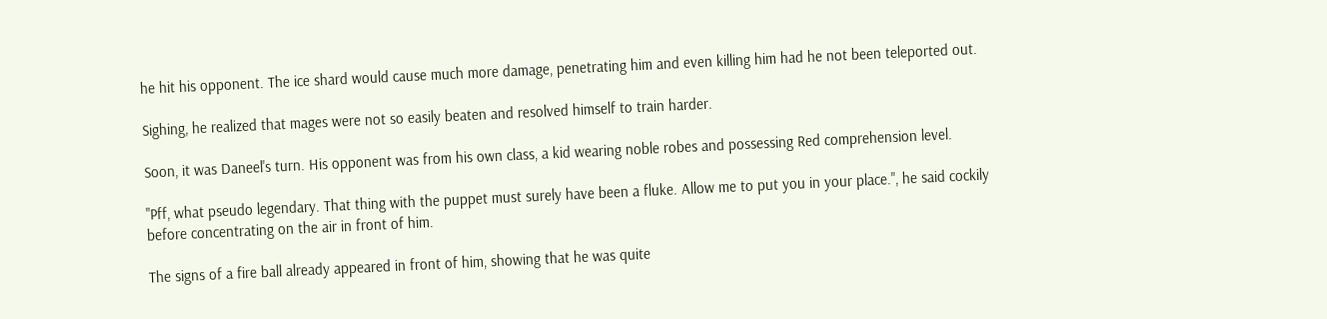he hit his opponent. The ice shard would cause much more damage, penetrating him and even killing him had he not been teleported out.

Sighing, he realized that mages were not so easily beaten and resolved himself to train harder.

Soon, it was Daneel's turn. His opponent was from his own class, a kid wearing noble robes and possessing Red comprehension level.

"Pff, what pseudo legendary. That thing with the puppet must surely have been a fluke. Allow me to put you in your place.", he said cockily before concentrating on the air in front of him.

The signs of a fire ball already appeared in front of him, showing that he was quite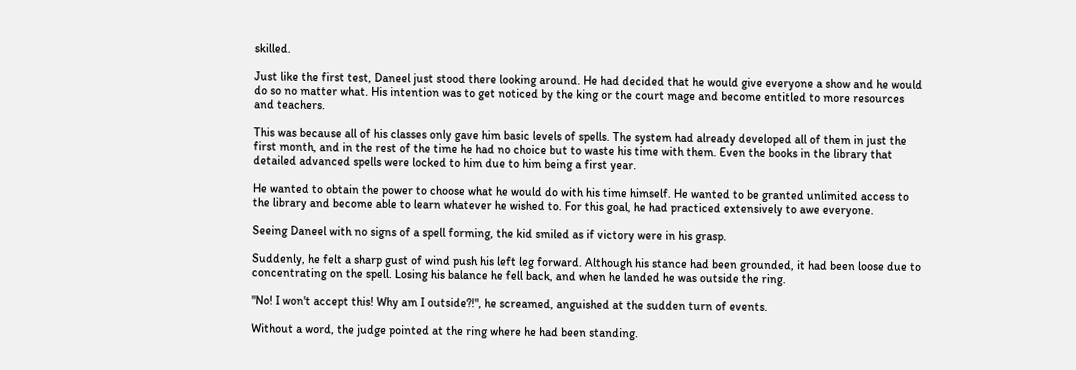skilled.

Just like the first test, Daneel just stood there looking around. He had decided that he would give everyone a show and he would do so no matter what. His intention was to get noticed by the king or the court mage and become entitled to more resources and teachers.

This was because all of his classes only gave him basic levels of spells. The system had already developed all of them in just the first month, and in the rest of the time he had no choice but to waste his time with them. Even the books in the library that detailed advanced spells were locked to him due to him being a first year.

He wanted to obtain the power to choose what he would do with his time himself. He wanted to be granted unlimited access to the library and become able to learn whatever he wished to. For this goal, he had practiced extensively to awe everyone.

Seeing Daneel with no signs of a spell forming, the kid smiled as if victory were in his grasp.

Suddenly, he felt a sharp gust of wind push his left leg forward. Although his stance had been grounded, it had been loose due to concentrating on the spell. Losing his balance he fell back, and when he landed he was outside the ring.

"No! I won't accept this! Why am I outside?!", he screamed, anguished at the sudden turn of events.

Without a word, the judge pointed at the ring where he had been standing.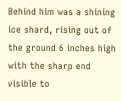Behind him was a shining ice shard, rising out of the ground 6 inches high with the sharp end visible to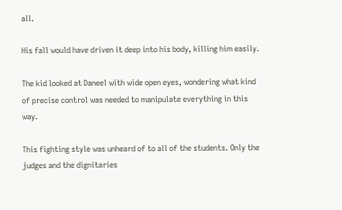all.

His fall would have driven it deep into his body, killing him easily.

The kid looked at Daneel with wide open eyes, wondering what kind of precise control was needed to manipulate everything in this way.

This fighting style was unheard of to all of the students. Only the judges and the dignitaries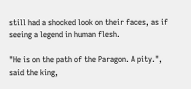still had a shocked look on their faces, as if seeing a legend in human flesh.

"He is on the path of the Paragon. A pity.", said the king,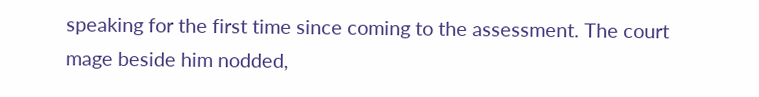speaking for the first time since coming to the assessment. The court mage beside him nodded,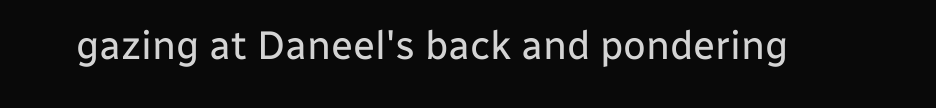gazing at Daneel's back and pondering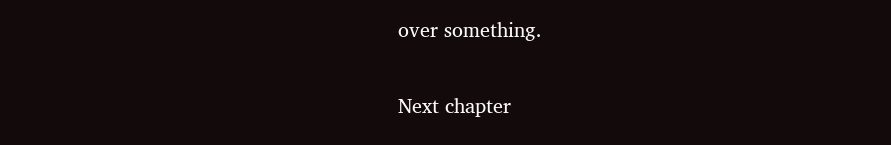over something.

Next chapter